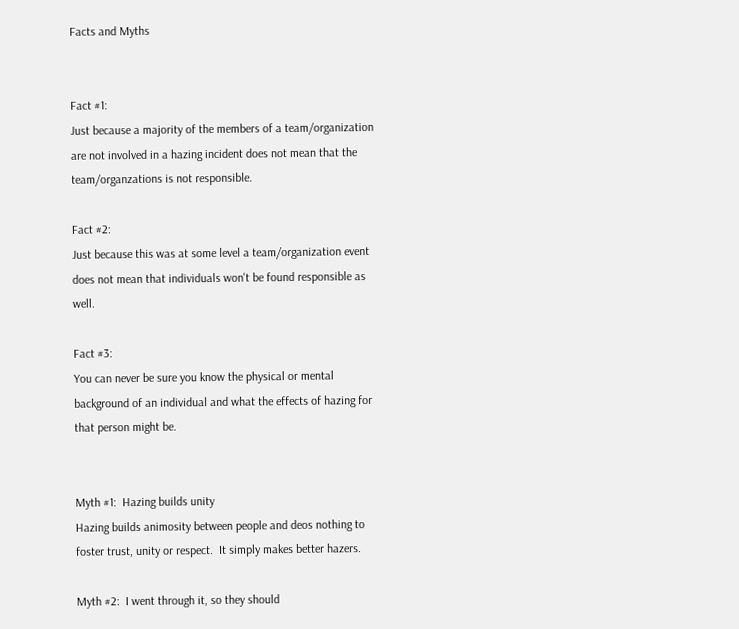Facts and Myths


Fact #1:
Just because a majority of the members of a team/organization are not involved in a hazing incident does not mean that the team/organzations is not responsible.

Fact #2:
Just because this was at some level a team/organization event does not mean that individuals won't be found responsible as well.

Fact #3:
You can never be sure you know the physical or mental background of an individual and what the effects of hazing for that person might be.


Myth #1:  Hazing builds unity
Hazing builds animosity between people and deos nothing to foster trust, unity or respect.  It simply makes better hazers.

Myth #2:  I went through it, so they should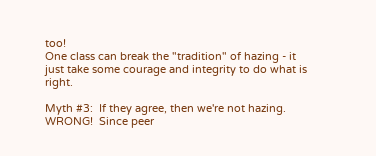too!
One class can break the "tradition" of hazing - it just take some courage and integrity to do what is right.

Myth #3:  If they agree, then we're not hazing.
WRONG!  Since peer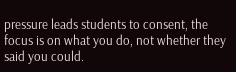pressure leads students to consent, the focus is on what you do, not whether they said you could.